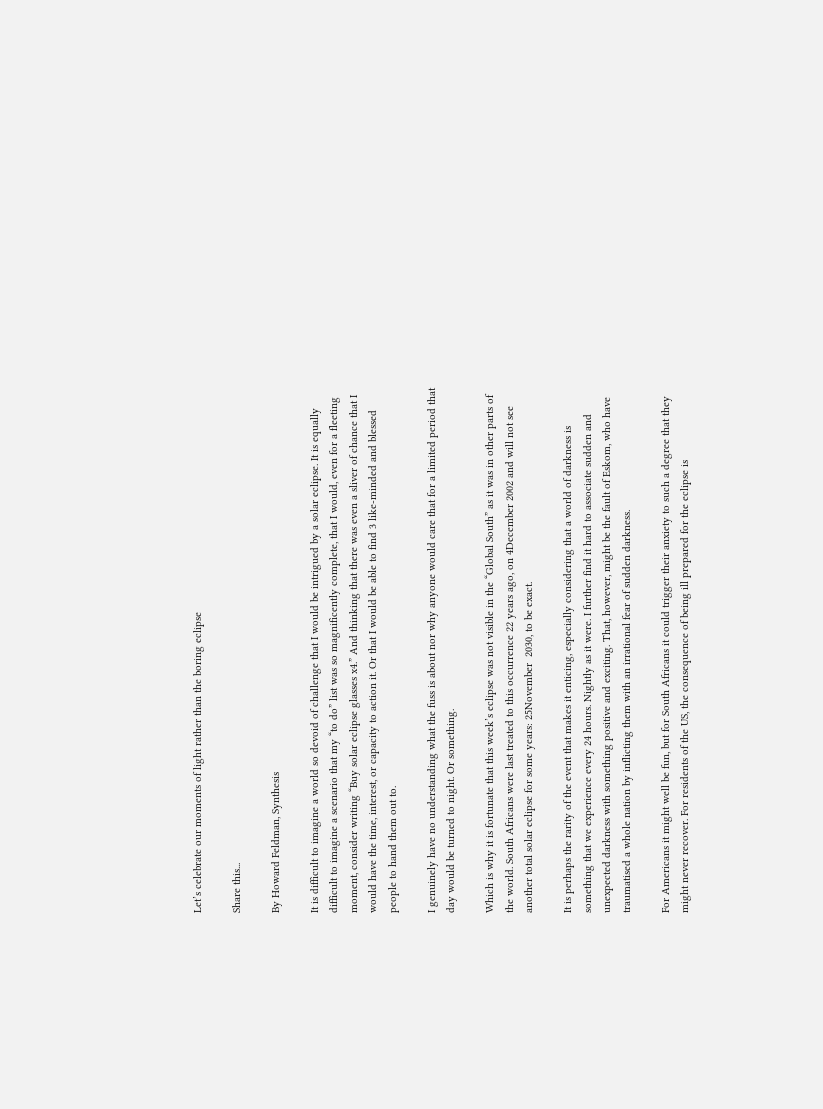Let’s celebrate our moments of light rather than the boring eclipse

Share this...

By Howard Feldman, Synthesis

It is difficult to imagine a world so devoid of challenge that I would be intrigued by a solar eclipse. It is equally difficult to imagine a scenario that my “to do” list was so magnificently complete, that I would, even for a fleeting moment, consider writing “Buy solar eclipse glasses x4.” And thinking that there was even a sliver of chance that I would have the time, interest, or capacity to action it. Or that I would be able to find 3 like-minded and blessed people to hand them out to.

I genuinely have no understanding what the fuss is about nor why anyone would care that for a limited period that day would be turned to night. Or something.

Which is why it is fortunate that this week’s eclipse was not visible in the “Global South” as it was in other parts of the world. South Africans were last treated to this occurrence 22 years ago, on 4December 2002 and will not see another total solar eclipse for some years: 25November  2030, to be exact.

It is perhaps the rarity of the event that makes it enticing, especially considering that a world of darkness is something that we experience every 24 hours. Nightly as it were. I further find it hard to associate sudden and unexpected darkness with something positive and exciting. That, however, might be the fault of Eskom, who have traumatised a whole nation by inflicting them with an irrational fear of sudden darkness.

For Americans it might well be fun, but for South Africans it could trigger their anxiety to such a degree that they might never recover. For residents of the US, the consequence of being ill prepared for the eclipse is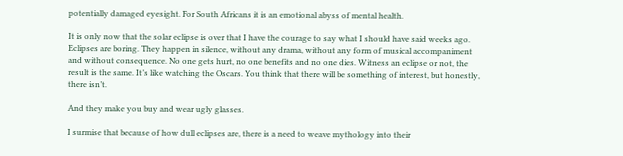potentially damaged eyesight. For South Africans it is an emotional abyss of mental health.

It is only now that the solar eclipse is over that I have the courage to say what I should have said weeks ago. Eclipses are boring. They happen in silence, without any drama, without any form of musical accompaniment and without consequence. No one gets hurt, no one benefits and no one dies. Witness an eclipse or not, the result is the same. It’s like watching the Oscars. You think that there will be something of interest, but honestly, there isn’t.

And they make you buy and wear ugly glasses.

I surmise that because of how dull eclipses are, there is a need to weave mythology into their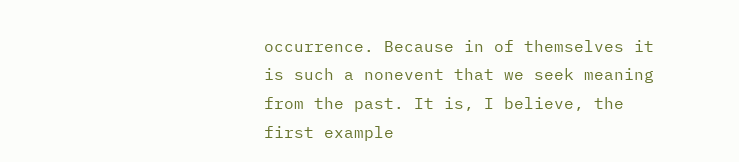occurrence. Because in of themselves it is such a nonevent that we seek meaning from the past. It is, I believe, the first example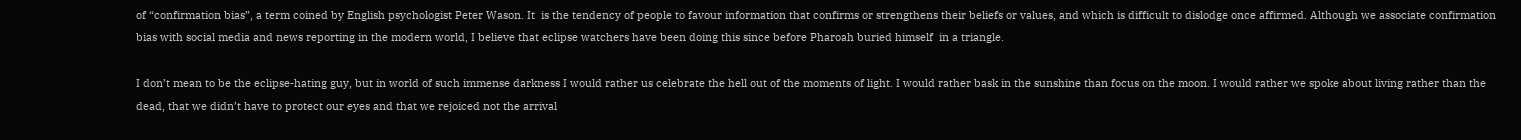of “confirmation bias”, a term coined by English psychologist Peter Wason. It  is the tendency of people to favour information that confirms or strengthens their beliefs or values, and which is difficult to dislodge once affirmed. Although we associate confirmation bias with social media and news reporting in the modern world, I believe that eclipse watchers have been doing this since before Pharoah buried himself  in a triangle.

I don’t mean to be the eclipse-hating guy, but in world of such immense darkness I would rather us celebrate the hell out of the moments of light. I would rather bask in the sunshine than focus on the moon. I would rather we spoke about living rather than the dead, that we didn’t have to protect our eyes and that we rejoiced not the arrival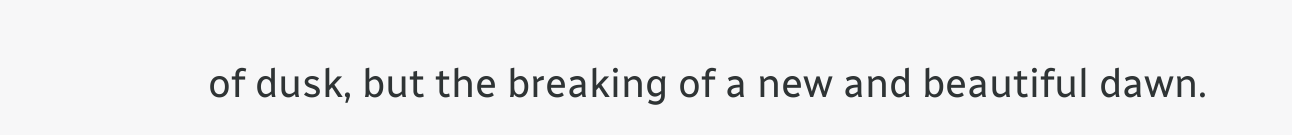of dusk, but the breaking of a new and beautiful dawn.